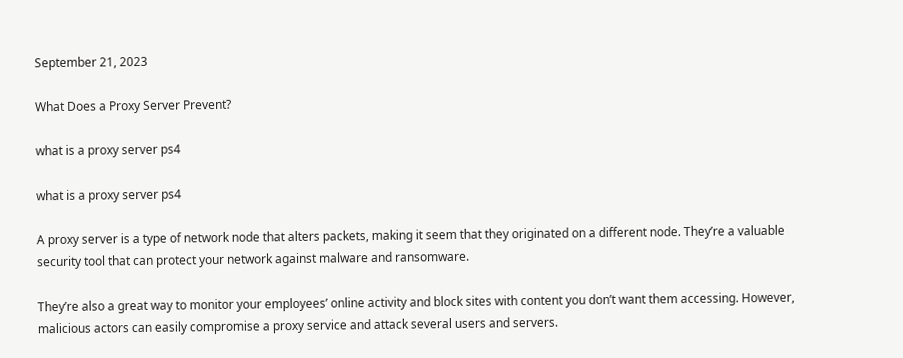September 21, 2023

What Does a Proxy Server Prevent?

what is a proxy server ps4

what is a proxy server ps4

A proxy server is a type of network node that alters packets, making it seem that they originated on a different node. They’re a valuable security tool that can protect your network against malware and ransomware.

They’re also a great way to monitor your employees’ online activity and block sites with content you don’t want them accessing. However, malicious actors can easily compromise a proxy service and attack several users and servers.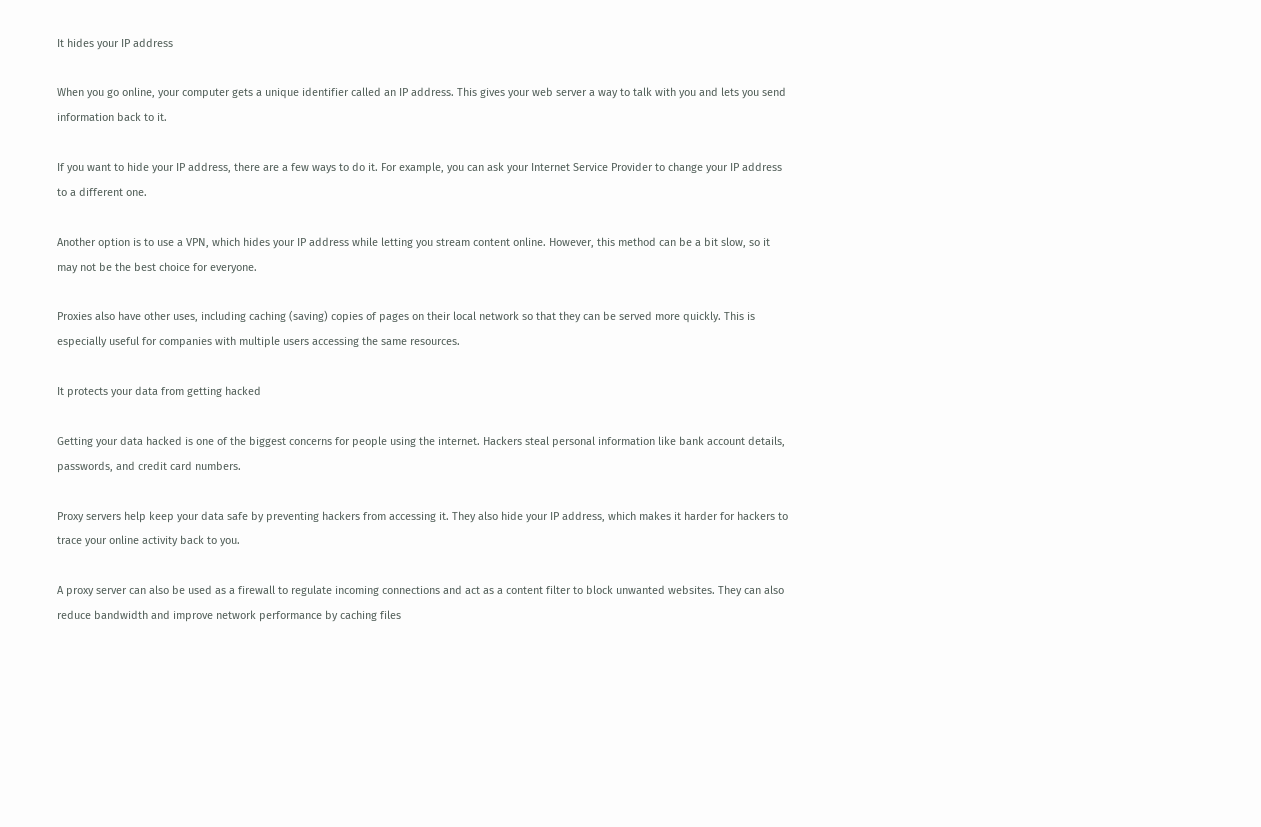It hides your IP address

When you go online, your computer gets a unique identifier called an IP address. This gives your web server a way to talk with you and lets you send information back to it.

If you want to hide your IP address, there are a few ways to do it. For example, you can ask your Internet Service Provider to change your IP address to a different one.

Another option is to use a VPN, which hides your IP address while letting you stream content online. However, this method can be a bit slow, so it may not be the best choice for everyone.

Proxies also have other uses, including caching (saving) copies of pages on their local network so that they can be served more quickly. This is especially useful for companies with multiple users accessing the same resources.

It protects your data from getting hacked

Getting your data hacked is one of the biggest concerns for people using the internet. Hackers steal personal information like bank account details, passwords, and credit card numbers.

Proxy servers help keep your data safe by preventing hackers from accessing it. They also hide your IP address, which makes it harder for hackers to trace your online activity back to you.

A proxy server can also be used as a firewall to regulate incoming connections and act as a content filter to block unwanted websites. They can also reduce bandwidth and improve network performance by caching files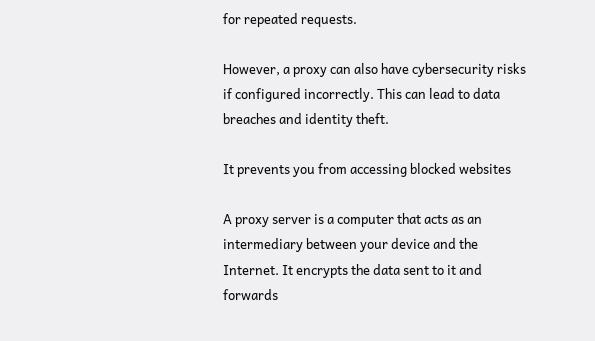for repeated requests.

However, a proxy can also have cybersecurity risks if configured incorrectly. This can lead to data breaches and identity theft.

It prevents you from accessing blocked websites

A proxy server is a computer that acts as an intermediary between your device and the Internet. It encrypts the data sent to it and forwards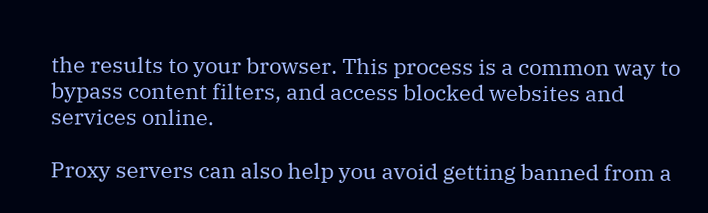the results to your browser. This process is a common way to bypass content filters, and access blocked websites and services online.

Proxy servers can also help you avoid getting banned from a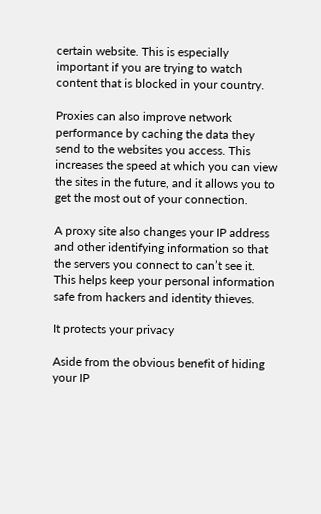certain website. This is especially important if you are trying to watch content that is blocked in your country.

Proxies can also improve network performance by caching the data they send to the websites you access. This increases the speed at which you can view the sites in the future, and it allows you to get the most out of your connection.

A proxy site also changes your IP address and other identifying information so that the servers you connect to can’t see it. This helps keep your personal information safe from hackers and identity thieves.

It protects your privacy

Aside from the obvious benefit of hiding your IP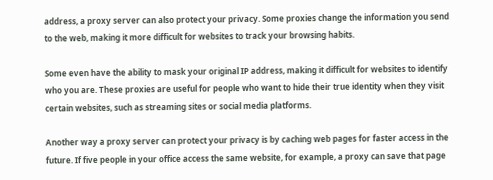address, a proxy server can also protect your privacy. Some proxies change the information you send to the web, making it more difficult for websites to track your browsing habits.

Some even have the ability to mask your original IP address, making it difficult for websites to identify who you are. These proxies are useful for people who want to hide their true identity when they visit certain websites, such as streaming sites or social media platforms.

Another way a proxy server can protect your privacy is by caching web pages for faster access in the future. If five people in your office access the same website, for example, a proxy can save that page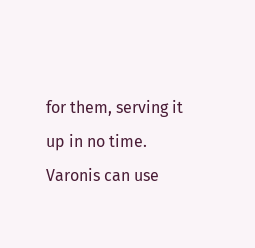for them, serving it up in no time. Varonis can use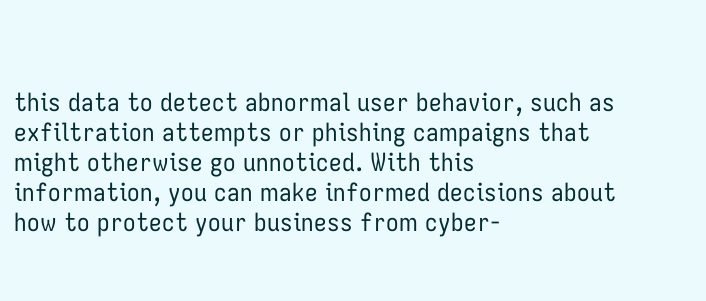this data to detect abnormal user behavior, such as exfiltration attempts or phishing campaigns that might otherwise go unnoticed. With this information, you can make informed decisions about how to protect your business from cyber-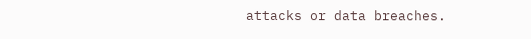attacks or data breaches.